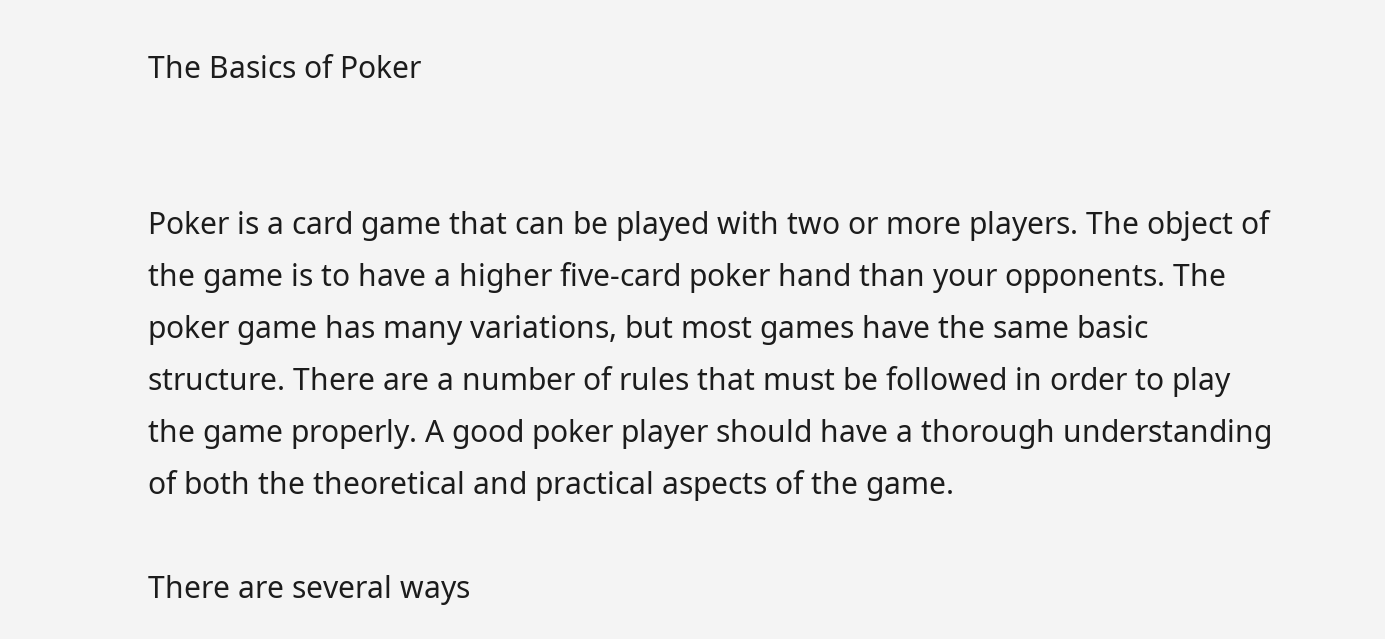The Basics of Poker


Poker is a card game that can be played with two or more players. The object of the game is to have a higher five-card poker hand than your opponents. The poker game has many variations, but most games have the same basic structure. There are a number of rules that must be followed in order to play the game properly. A good poker player should have a thorough understanding of both the theoretical and practical aspects of the game.

There are several ways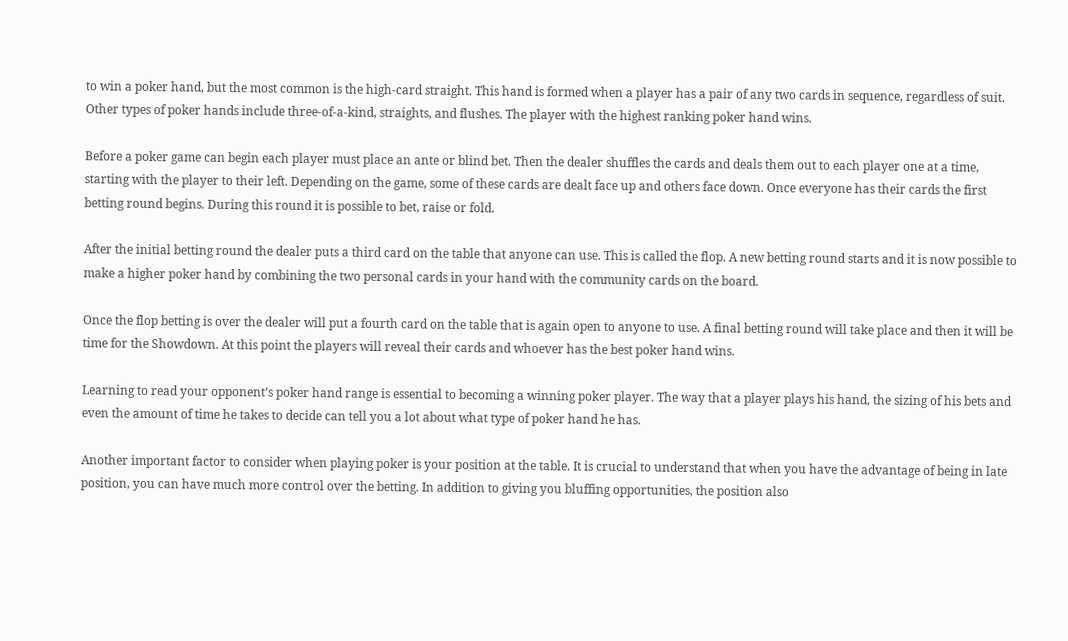to win a poker hand, but the most common is the high-card straight. This hand is formed when a player has a pair of any two cards in sequence, regardless of suit. Other types of poker hands include three-of-a-kind, straights, and flushes. The player with the highest ranking poker hand wins.

Before a poker game can begin each player must place an ante or blind bet. Then the dealer shuffles the cards and deals them out to each player one at a time, starting with the player to their left. Depending on the game, some of these cards are dealt face up and others face down. Once everyone has their cards the first betting round begins. During this round it is possible to bet, raise or fold.

After the initial betting round the dealer puts a third card on the table that anyone can use. This is called the flop. A new betting round starts and it is now possible to make a higher poker hand by combining the two personal cards in your hand with the community cards on the board.

Once the flop betting is over the dealer will put a fourth card on the table that is again open to anyone to use. A final betting round will take place and then it will be time for the Showdown. At this point the players will reveal their cards and whoever has the best poker hand wins.

Learning to read your opponent’s poker hand range is essential to becoming a winning poker player. The way that a player plays his hand, the sizing of his bets and even the amount of time he takes to decide can tell you a lot about what type of poker hand he has.

Another important factor to consider when playing poker is your position at the table. It is crucial to understand that when you have the advantage of being in late position, you can have much more control over the betting. In addition to giving you bluffing opportunities, the position also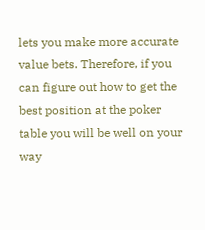lets you make more accurate value bets. Therefore, if you can figure out how to get the best position at the poker table you will be well on your way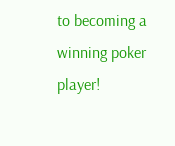to becoming a winning poker player!